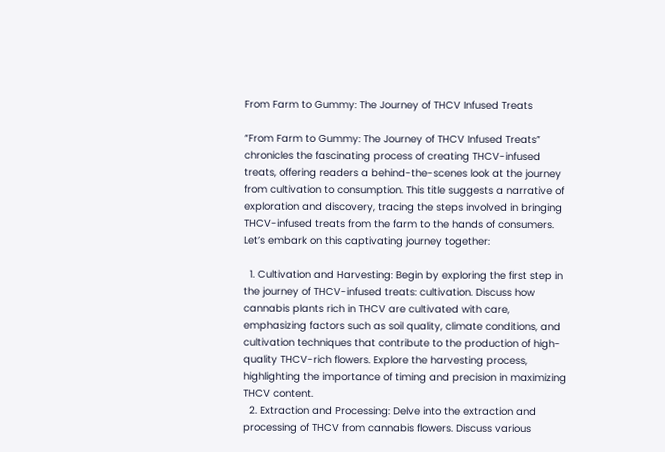From Farm to Gummy: The Journey of THCV Infused Treats

“From Farm to Gummy: The Journey of THCV Infused Treats” chronicles the fascinating process of creating THCV-infused treats, offering readers a behind-the-scenes look at the journey from cultivation to consumption. This title suggests a narrative of exploration and discovery, tracing the steps involved in bringing THCV-infused treats from the farm to the hands of consumers. Let’s embark on this captivating journey together:

  1. Cultivation and Harvesting: Begin by exploring the first step in the journey of THCV-infused treats: cultivation. Discuss how cannabis plants rich in THCV are cultivated with care, emphasizing factors such as soil quality, climate conditions, and cultivation techniques that contribute to the production of high-quality THCV-rich flowers. Explore the harvesting process, highlighting the importance of timing and precision in maximizing THCV content.
  2. Extraction and Processing: Delve into the extraction and processing of THCV from cannabis flowers. Discuss various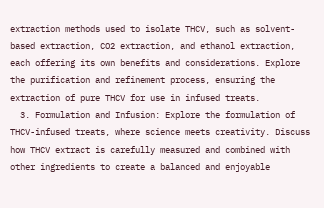extraction methods used to isolate THCV, such as solvent-based extraction, CO2 extraction, and ethanol extraction, each offering its own benefits and considerations. Explore the purification and refinement process, ensuring the extraction of pure THCV for use in infused treats.
  3. Formulation and Infusion: Explore the formulation of THCV-infused treats, where science meets creativity. Discuss how THCV extract is carefully measured and combined with other ingredients to create a balanced and enjoyable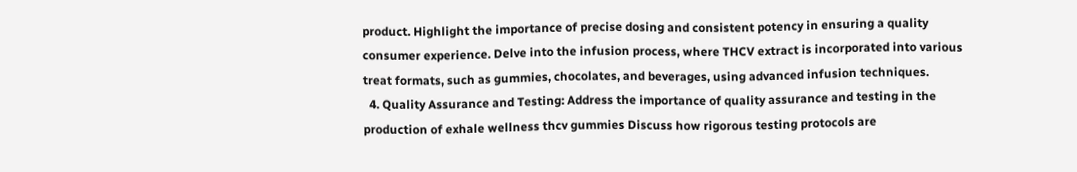product. Highlight the importance of precise dosing and consistent potency in ensuring a quality consumer experience. Delve into the infusion process, where THCV extract is incorporated into various treat formats, such as gummies, chocolates, and beverages, using advanced infusion techniques.
  4. Quality Assurance and Testing: Address the importance of quality assurance and testing in the production of exhale wellness thcv gummies Discuss how rigorous testing protocols are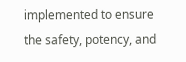implemented to ensure the safety, potency, and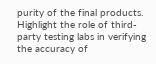purity of the final products. Highlight the role of third-party testing labs in verifying the accuracy of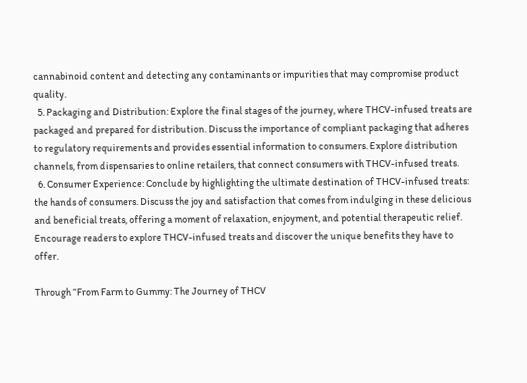cannabinoid content and detecting any contaminants or impurities that may compromise product quality.
  5. Packaging and Distribution: Explore the final stages of the journey, where THCV-infused treats are packaged and prepared for distribution. Discuss the importance of compliant packaging that adheres to regulatory requirements and provides essential information to consumers. Explore distribution channels, from dispensaries to online retailers, that connect consumers with THCV-infused treats.
  6. Consumer Experience: Conclude by highlighting the ultimate destination of THCV-infused treats: the hands of consumers. Discuss the joy and satisfaction that comes from indulging in these delicious and beneficial treats, offering a moment of relaxation, enjoyment, and potential therapeutic relief. Encourage readers to explore THCV-infused treats and discover the unique benefits they have to offer.

Through “From Farm to Gummy: The Journey of THCV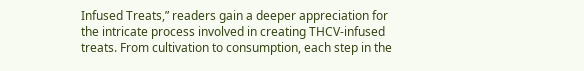Infused Treats,” readers gain a deeper appreciation for the intricate process involved in creating THCV-infused treats. From cultivation to consumption, each step in the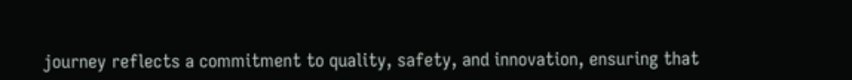journey reflects a commitment to quality, safety, and innovation, ensuring that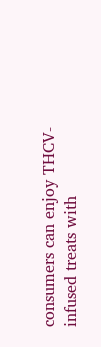consumers can enjoy THCV-infused treats with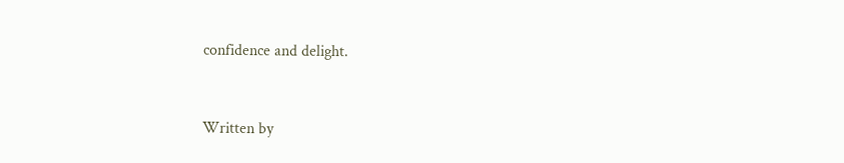confidence and delight.


Written by